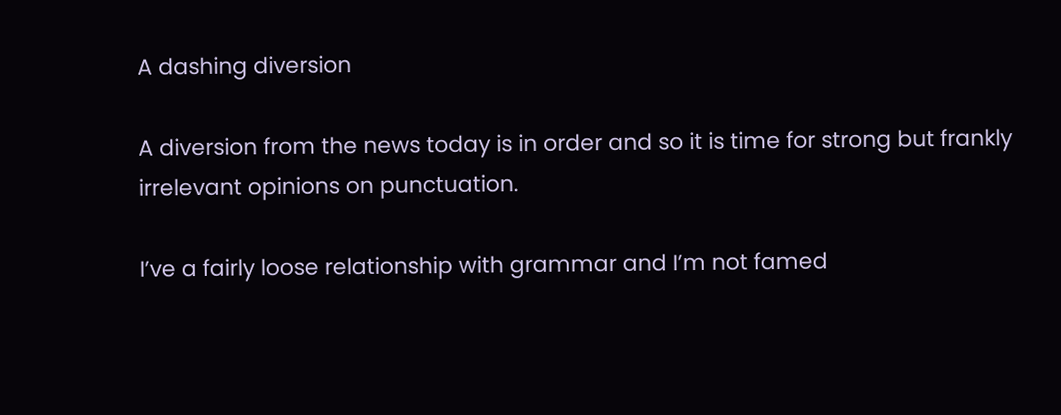A dashing diversion

A diversion from the news today is in order and so it is time for strong but frankly irrelevant opinions on punctuation.

I’ve a fairly loose relationship with grammar and I’m not famed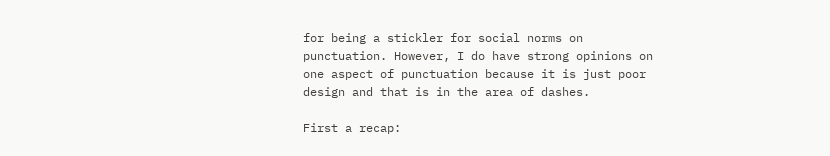for being a stickler for social norms on punctuation. However, I do have strong opinions on one aspect of punctuation because it is just poor design and that is in the area of dashes.

First a recap: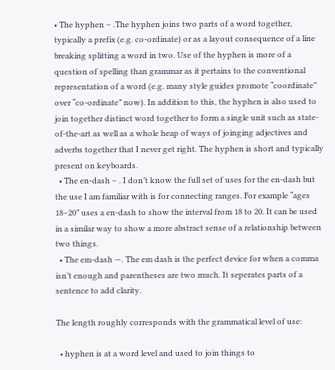• The hyphen – .The hyphen joins two parts of a word together, typically a prefix (e.g. co-ordinate) or as a layout consequence of a line breaking splitting a word in two. Use of the hyphen is more of a question of spelling than grammar as it pertains to the conventional representation of a word (e.g. many style guides promote “coordinate” over “co-ordinate” now). In addition to this, the hyphen is also used to join together distinct word together to form a single unit such as state-of-the-art as well as a whole heap of ways of joinging adjectives and adverbs together that I never get right. The hyphen is short and typically present on keyboards.
  • The en-dash – . I don’t know the full set of uses for the en-dash but the use I am familiar with is for connecting ranges. For example “ages 18–20” uses a en-dash to show the interval from 18 to 20. It can be used in a similar way to show a more abstract sense of a relationship between two things.
  • The em-dash —. The em dash is the perfect device for when a comma isn’t enough and parentheses are two much. It seperates parts of a sentence to add clarity.

The length roughly corresponds with the grammatical level of use:

  • hyphen is at a word level and used to join things to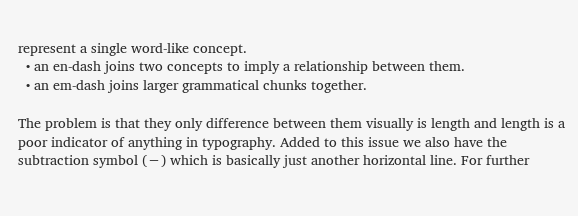represent a single word-like concept.
  • an en-dash joins two concepts to imply a relationship between them.
  • an em-dash joins larger grammatical chunks together.

The problem is that they only difference between them visually is length and length is a poor indicator of anything in typography. Added to this issue we also have the subtraction symbol (−) which is basically just another horizontal line. For further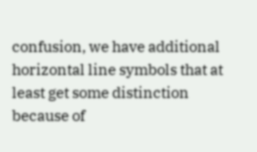confusion, we have additional horizontal line symbols that at least get some distinction because of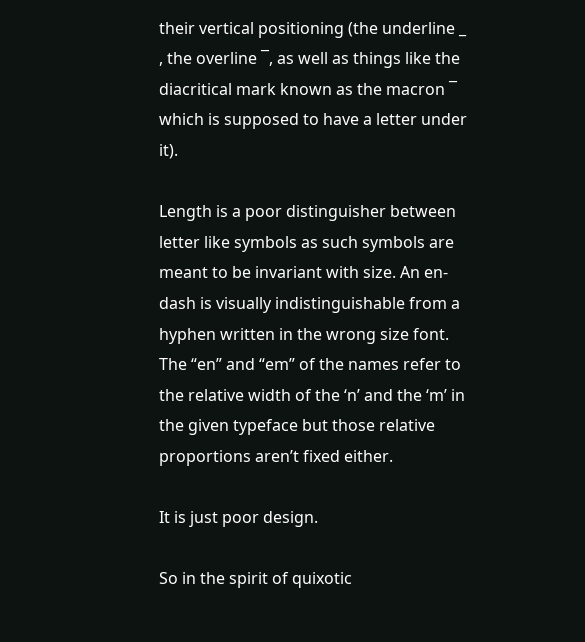their vertical positioning (the underline _ , the overline ‾, as well as things like the diacritical mark known as the macron ¯ which is supposed to have a letter under it).

Length is a poor distinguisher between letter like symbols as such symbols are meant to be invariant with size. An en-dash is visually indistinguishable from a hyphen written in the wrong size font. The “en” and “em” of the names refer to the relative width of the ‘n’ and the ‘m’ in the given typeface but those relative proportions aren’t fixed either.

It is just poor design.

So in the spirit of quixotic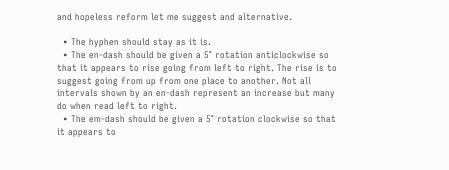and hopeless reform let me suggest and alternative.

  • The hyphen should stay as it is.
  • The en-dash should be given a 5° rotation anticlockwise so that it appears to rise going from left to right. The rise is to suggest going from up from one place to another. Not all intervals shown by an en-dash represent an increase but many do when read left to right.
  • The em-dash should be given a 5° rotation clockwise so that it appears to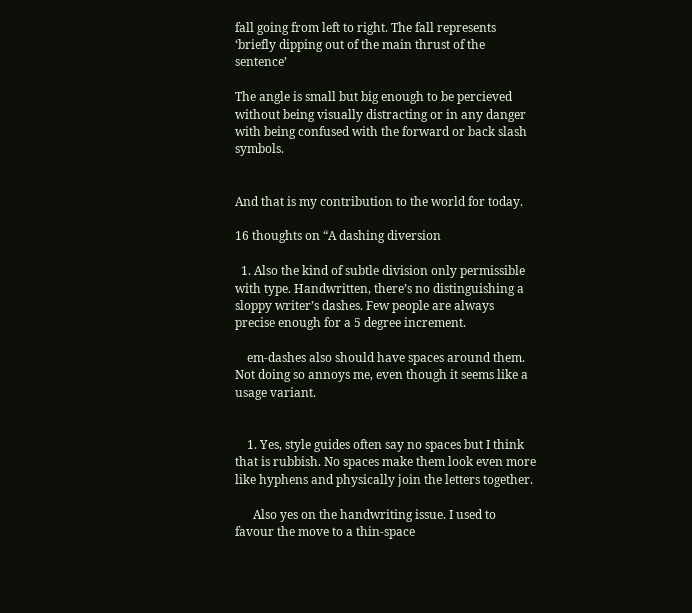fall going from left to right. The fall represents ‘briefly dipping out of the main thrust of the sentence’

The angle is small but big enough to be percieved without being visually distracting or in any danger with being confused with the forward or back slash symbols.


And that is my contribution to the world for today.

16 thoughts on “A dashing diversion

  1. Also the kind of subtle division only permissible with type. Handwritten, there’s no distinguishing a sloppy writer’s dashes. Few people are always precise enough for a 5 degree increment.

    em-dashes also should have spaces around them. Not doing so annoys me, even though it seems like a usage variant.


    1. Yes, style guides often say no spaces but I think that is rubbish. No spaces make them look even more like hyphens and physically join the letters together.

      Also yes on the handwriting issue. I used to favour the move to a thin-space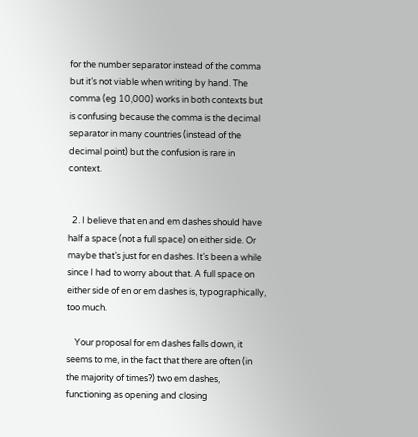for the number separator instead of the comma but it’s not viable when writing by hand. The comma (eg 10,000) works in both contexts but is confusing because the comma is the decimal separator in many countries (instead of the decimal point) but the confusion is rare in context.


  2. I believe that en and em dashes should have half a space (not a full space) on either side. Or maybe that’s just for en dashes. It’s been a while since I had to worry about that. A full space on either side of en or em dashes is, typographically, too much.

    Your proposal for em dashes falls down, it seems to me, in the fact that there are often (in the majority of times?) two em dashes, functioning as opening and closing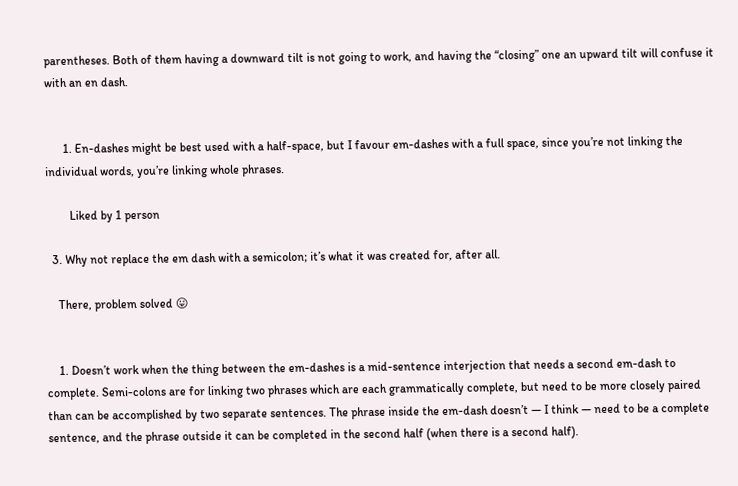parentheses. Both of them having a downward tilt is not going to work, and having the “closing” one an upward tilt will confuse it with an en dash.


      1. En-dashes might be best used with a half-space, but I favour em-dashes with a full space, since you’re not linking the individual words, you’re linking whole phrases.

        Liked by 1 person

  3. Why not replace the em dash with a semicolon; it’s what it was created for, after all.

    There, problem solved 😛


    1. Doesn’t work when the thing between the em-dashes is a mid-sentence interjection that needs a second em-dash to complete. Semi-colons are for linking two phrases which are each grammatically complete, but need to be more closely paired than can be accomplished by two separate sentences. The phrase inside the em-dash doesn’t — I think — need to be a complete sentence, and the phrase outside it can be completed in the second half (when there is a second half).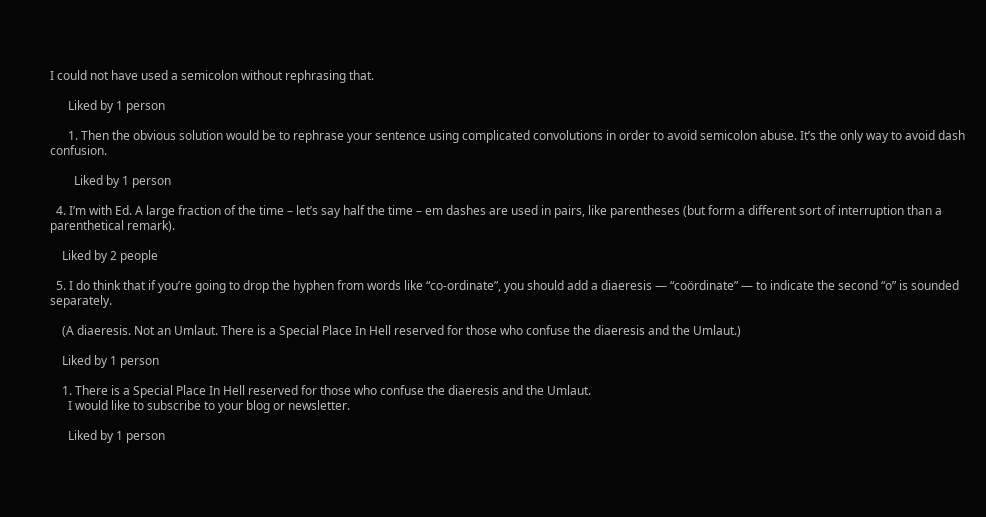I could not have used a semicolon without rephrasing that.

      Liked by 1 person

      1. Then the obvious solution would be to rephrase your sentence using complicated convolutions in order to avoid semicolon abuse. It’s the only way to avoid dash confusion.

        Liked by 1 person

  4. I’m with Ed. A large fraction of the time – let’s say half the time – em dashes are used in pairs, like parentheses (but form a different sort of interruption than a parenthetical remark).

    Liked by 2 people

  5. I do think that if you’re going to drop the hyphen from words like “co-ordinate”, you should add a diaeresis — “coördinate” — to indicate the second “o” is sounded separately.

    (A diaeresis. Not an Umlaut. There is a Special Place In Hell reserved for those who confuse the diaeresis and the Umlaut.)

    Liked by 1 person

    1. There is a Special Place In Hell reserved for those who confuse the diaeresis and the Umlaut.
      I would like to subscribe to your blog or newsletter.

      Liked by 1 person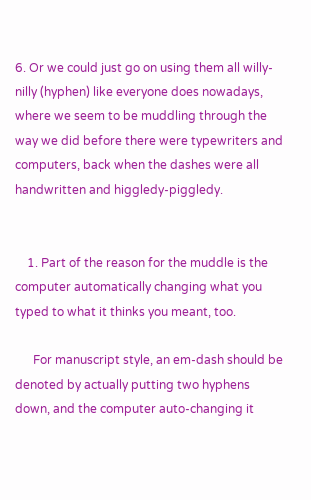6. Or we could just go on using them all willy-nilly (hyphen) like everyone does nowadays, where we seem to be muddling through the way we did before there were typewriters and computers, back when the dashes were all handwritten and higgledy-piggledy.


    1. Part of the reason for the muddle is the computer automatically changing what you typed to what it thinks you meant, too.

      For manuscript style, an em-dash should be denoted by actually putting two hyphens down, and the computer auto-changing it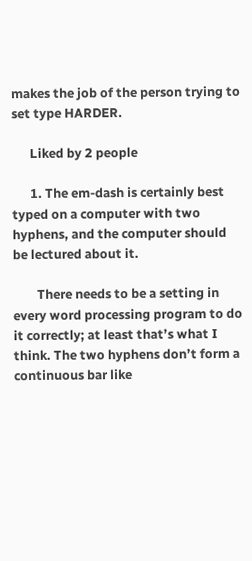makes the job of the person trying to set type HARDER.

      Liked by 2 people

      1. The em-dash is certainly best typed on a computer with two hyphens, and the computer should be lectured about it.

        There needs to be a setting in every word processing program to do it correctly; at least that’s what I think. The two hyphens don’t form a continuous bar like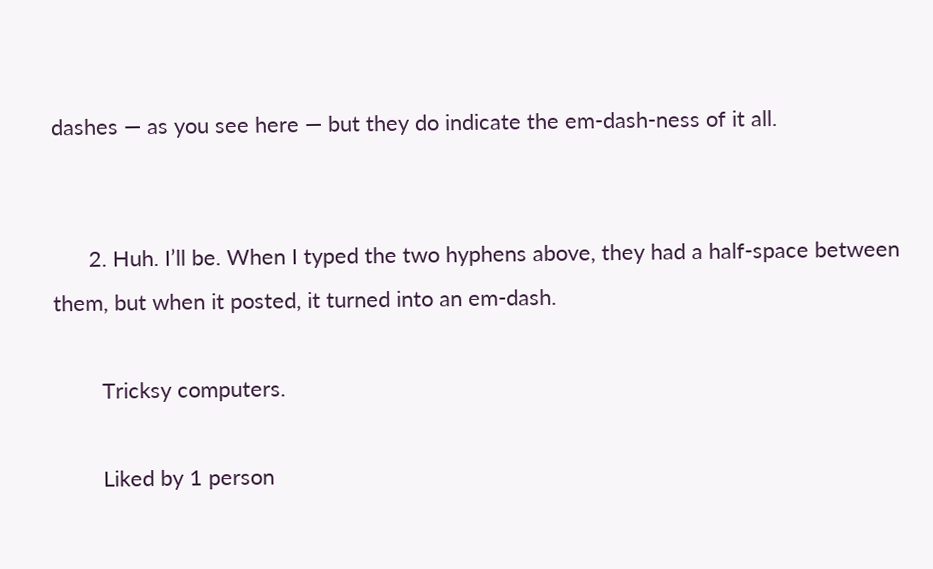dashes — as you see here — but they do indicate the em-dash-ness of it all.


      2. Huh. I’ll be. When I typed the two hyphens above, they had a half-space between them, but when it posted, it turned into an em-dash.

        Tricksy computers.

        Liked by 1 person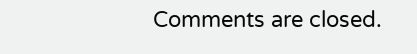Comments are closed.